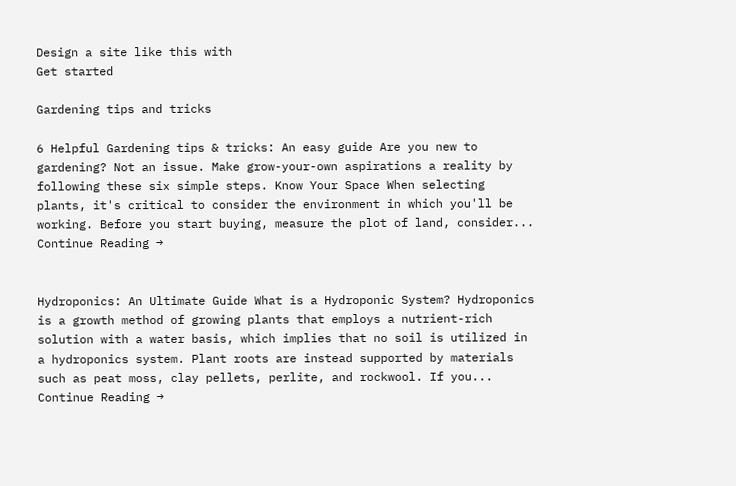Design a site like this with
Get started

Gardening tips and tricks

6 Helpful Gardening tips & tricks: An easy guide Are you new to gardening? Not an issue. Make grow-your-own aspirations a reality by following these six simple steps. Know Your Space When selecting plants, it's critical to consider the environment in which you'll be working. Before you start buying, measure the plot of land, consider... Continue Reading →


Hydroponics: An Ultimate Guide What is a Hydroponic System? Hydroponics is a growth method of growing plants that employs a nutrient-rich solution with a water basis, which implies that no soil is utilized in a hydroponics system. Plant roots are instead supported by materials such as peat moss, clay pellets, perlite, and rockwool. If you... Continue Reading →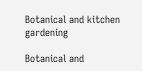Botanical and kitchen gardening

Botanical and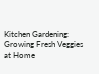Kitchen Gardening: Growing Fresh Veggies at Home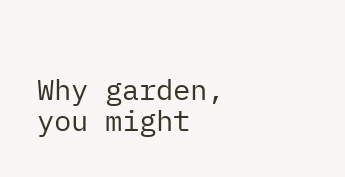Why garden, you might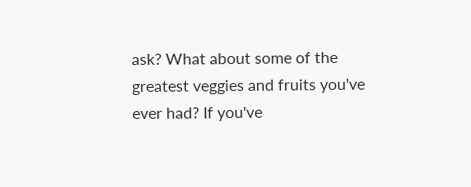ask? What about some of the greatest veggies and fruits you've ever had? If you've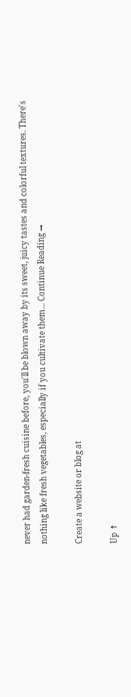never had garden-fresh cuisine before, you'll be blown away by its sweet, juicy tastes and colorful textures. There's nothing like fresh vegetables, especially if you cultivate them... Continue Reading →

Create a website or blog at

Up ↑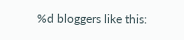%d bloggers like this: